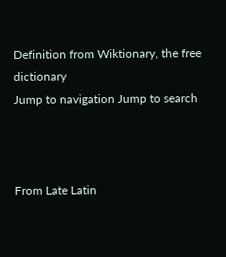Definition from Wiktionary, the free dictionary
Jump to navigation Jump to search



From Late Latin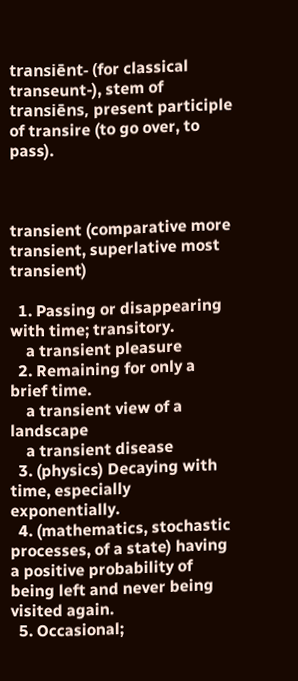transiēnt- (for classical transeunt-), stem of transiēns, present participle of transire (to go over, to pass).



transient (comparative more transient, superlative most transient)

  1. Passing or disappearing with time; transitory.
    a transient pleasure
  2. Remaining for only a brief time.
    a transient view of a landscape
    a transient disease
  3. (physics) Decaying with time, especially exponentially.
  4. (mathematics, stochastic processes, of a state) having a positive probability of being left and never being visited again.
  5. Occasional;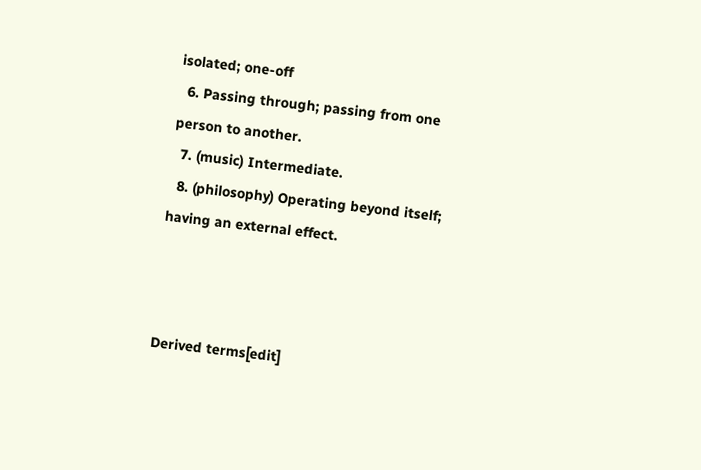isolated; one-off
  6. Passing through; passing from one person to another.
  7. (music) Intermediate.
  8. (philosophy) Operating beyond itself; having an external effect.



Derived terms[edit]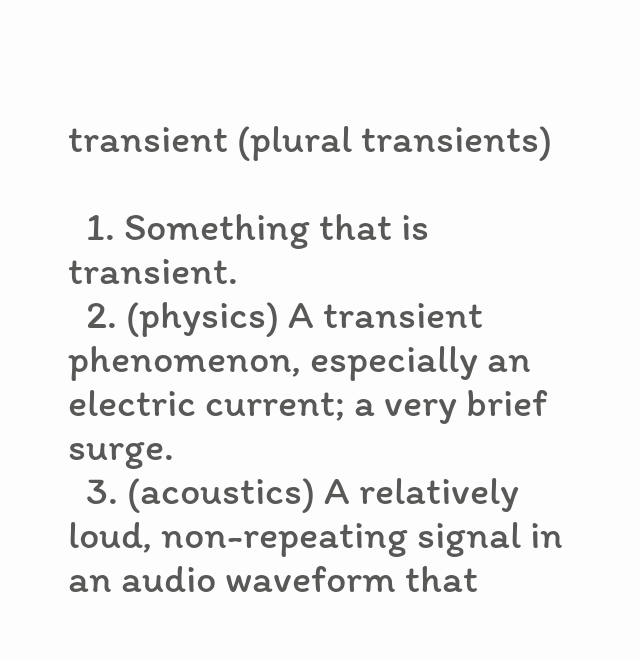transient (plural transients)

  1. Something that is transient.
  2. (physics) A transient phenomenon, especially an electric current; a very brief surge.
  3. (acoustics) A relatively loud, non-repeating signal in an audio waveform that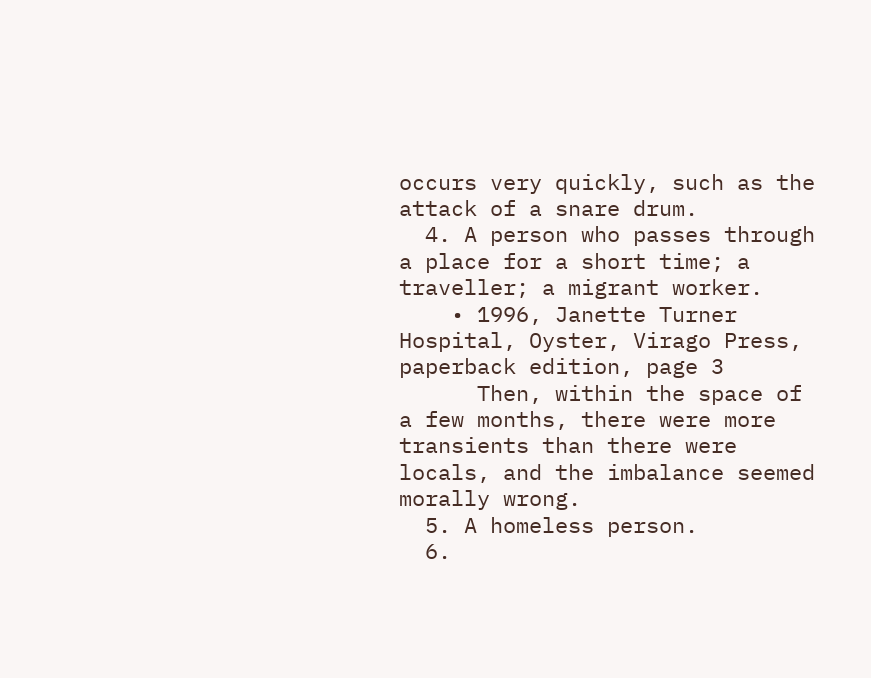occurs very quickly, such as the attack of a snare drum.
  4. A person who passes through a place for a short time; a traveller; a migrant worker.
    • 1996, Janette Turner Hospital, Oyster, Virago Press, paperback edition, page 3
      Then, within the space of a few months, there were more transients than there were locals, and the imbalance seemed morally wrong.
  5. A homeless person.
  6.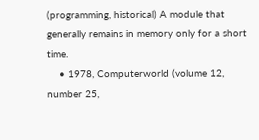(programming, historical) A module that generally remains in memory only for a short time.
    • 1978, Computerworld (volume 12, number 25,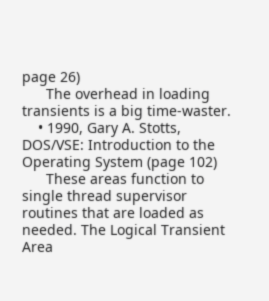page 26)
      The overhead in loading transients is a big time-waster.
    • 1990, Gary A. Stotts, DOS/VSE: Introduction to the Operating System (page 102)
      These areas function to single thread supervisor routines that are loaded as needed. The Logical Transient Area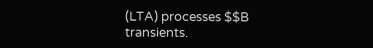(LTA) processes $$B transients.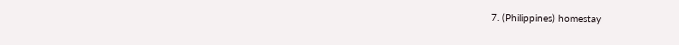7. (Philippines) homestay